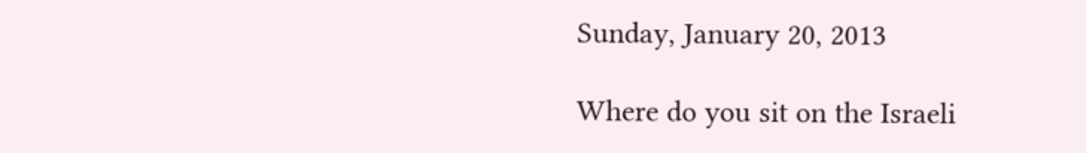Sunday, January 20, 2013

Where do you sit on the Israeli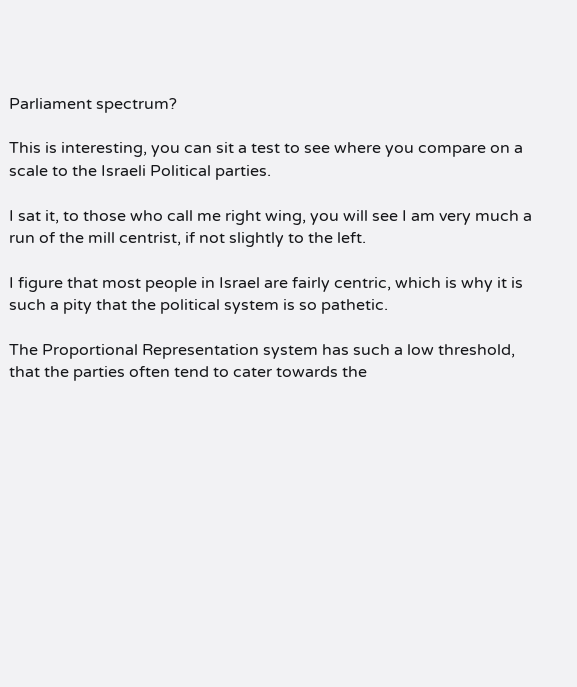Parliament spectrum?

This is interesting, you can sit a test to see where you compare on a scale to the Israeli Political parties.

I sat it, to those who call me right wing, you will see I am very much a run of the mill centrist, if not slightly to the left.

I figure that most people in Israel are fairly centric, which is why it is such a pity that the political system is so pathetic.

The Proportional Representation system has such a low threshold, that the parties often tend to cater towards the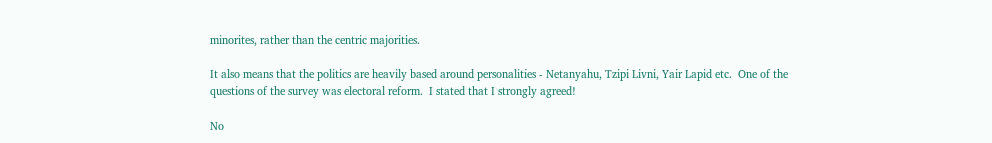minorites, rather than the centric majorities.

It also means that the politics are heavily based around personalities - Netanyahu, Tzipi Livni, Yair Lapid etc.  One of the questions of the survey was electoral reform.  I stated that I strongly agreed!

No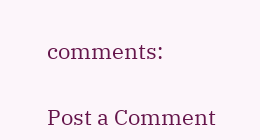comments:

Post a Comment